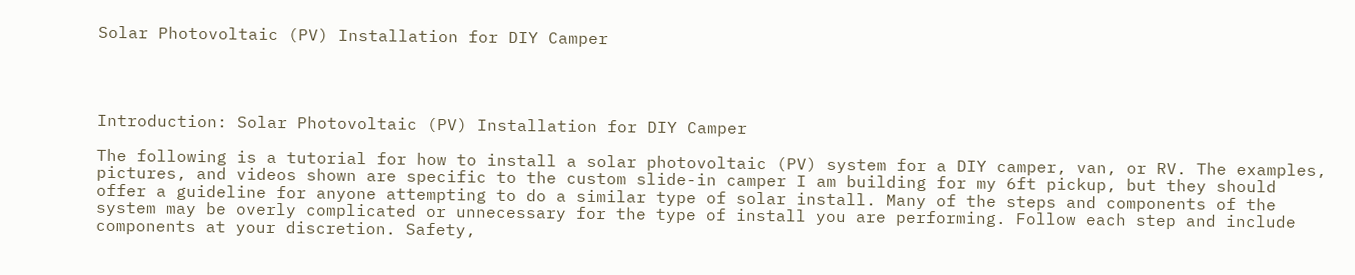Solar Photovoltaic (PV) Installation for DIY Camper




Introduction: Solar Photovoltaic (PV) Installation for DIY Camper

The following is a tutorial for how to install a solar photovoltaic (PV) system for a DIY camper, van, or RV. The examples, pictures, and videos shown are specific to the custom slide-in camper I am building for my 6ft pickup, but they should offer a guideline for anyone attempting to do a similar type of solar install. Many of the steps and components of the system may be overly complicated or unnecessary for the type of install you are performing. Follow each step and include components at your discretion. Safety,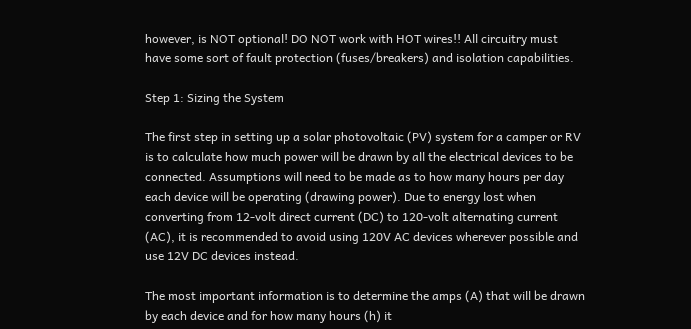however, is NOT optional! DO NOT work with HOT wires!! All circuitry must have some sort of fault protection (fuses/breakers) and isolation capabilities.

Step 1: Sizing the System

The first step in setting up a solar photovoltaic (PV) system for a camper or RV is to calculate how much power will be drawn by all the electrical devices to be connected. Assumptions will need to be made as to how many hours per day each device will be operating (drawing power). Due to energy lost when converting from 12-volt direct current (DC) to 120-volt alternating current (AC), it is recommended to avoid using 120V AC devices wherever possible and use 12V DC devices instead.

The most important information is to determine the amps (A) that will be drawn by each device and for how many hours (h) it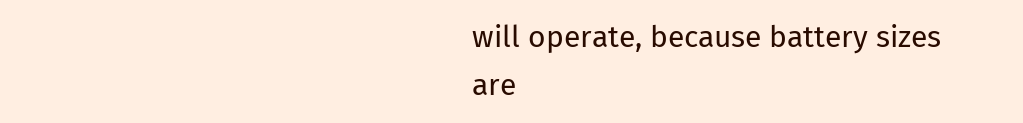will operate, because battery sizes are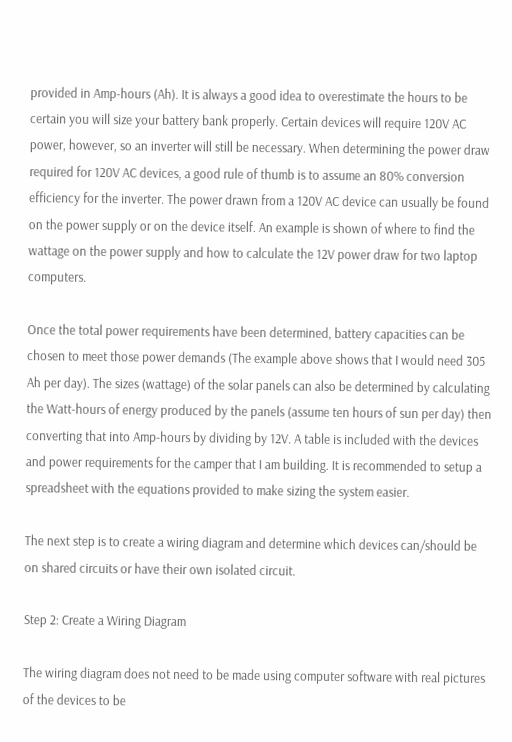provided in Amp-hours (Ah). It is always a good idea to overestimate the hours to be certain you will size your battery bank properly. Certain devices will require 120V AC power, however, so an inverter will still be necessary. When determining the power draw required for 120V AC devices, a good rule of thumb is to assume an 80% conversion efficiency for the inverter. The power drawn from a 120V AC device can usually be found on the power supply or on the device itself. An example is shown of where to find the wattage on the power supply and how to calculate the 12V power draw for two laptop computers.

Once the total power requirements have been determined, battery capacities can be chosen to meet those power demands (The example above shows that I would need 305 Ah per day). The sizes (wattage) of the solar panels can also be determined by calculating the Watt-hours of energy produced by the panels (assume ten hours of sun per day) then converting that into Amp-hours by dividing by 12V. A table is included with the devices and power requirements for the camper that I am building. It is recommended to setup a spreadsheet with the equations provided to make sizing the system easier.

The next step is to create a wiring diagram and determine which devices can/should be on shared circuits or have their own isolated circuit.

Step 2: Create a Wiring Diagram

The wiring diagram does not need to be made using computer software with real pictures of the devices to be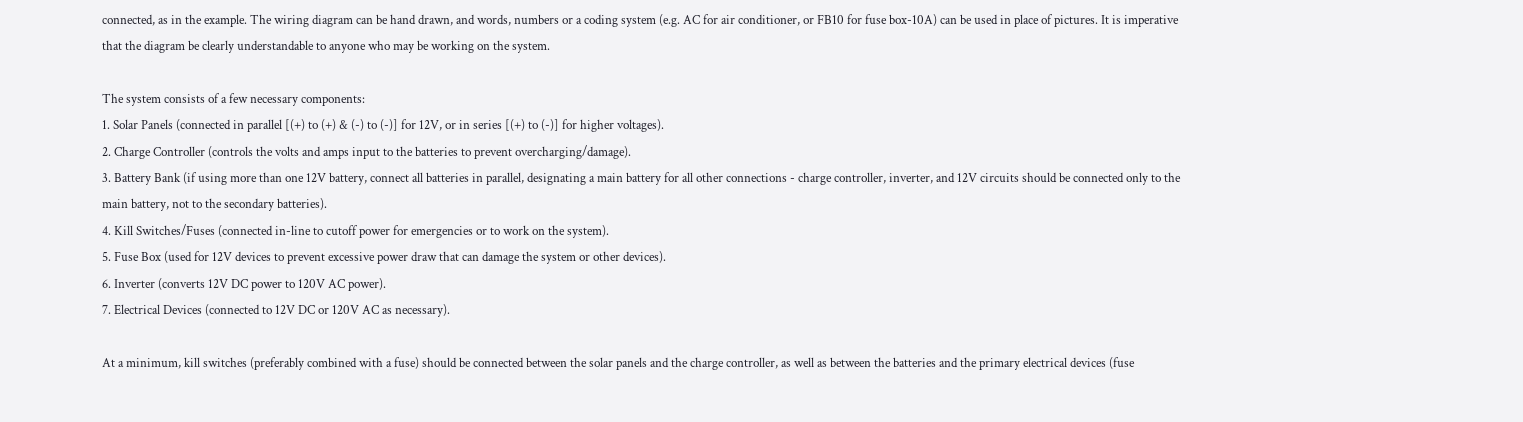connected, as in the example. The wiring diagram can be hand drawn, and words, numbers or a coding system (e.g. AC for air conditioner, or FB10 for fuse box-10A) can be used in place of pictures. It is imperative that the diagram be clearly understandable to anyone who may be working on the system.

The system consists of a few necessary components:
1. Solar Panels (connected in parallel [(+) to (+) & (-) to (-)] for 12V, or in series [(+) to (-)] for higher voltages).
2. Charge Controller (controls the volts and amps input to the batteries to prevent overcharging/damage).
3. Battery Bank (if using more than one 12V battery, connect all batteries in parallel, designating a main battery for all other connections - charge controller, inverter, and 12V circuits should be connected only to the main battery, not to the secondary batteries).
4. Kill Switches/Fuses (connected in-line to cutoff power for emergencies or to work on the system).
5. Fuse Box (used for 12V devices to prevent excessive power draw that can damage the system or other devices).
6. Inverter (converts 12V DC power to 120V AC power).
7. Electrical Devices (connected to 12V DC or 120V AC as necessary).

At a minimum, kill switches (preferably combined with a fuse) should be connected between the solar panels and the charge controller, as well as between the batteries and the primary electrical devices (fuse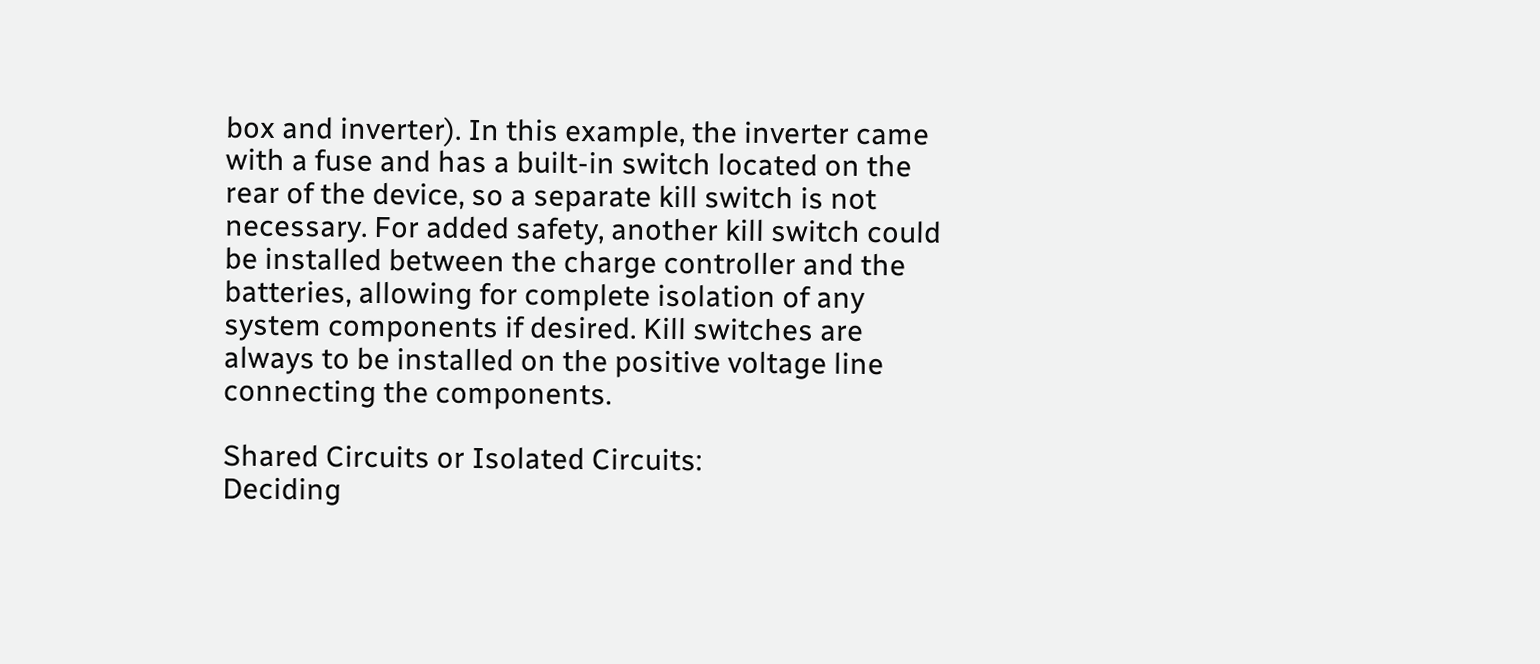box and inverter). In this example, the inverter came with a fuse and has a built-in switch located on the rear of the device, so a separate kill switch is not necessary. For added safety, another kill switch could be installed between the charge controller and the batteries, allowing for complete isolation of any system components if desired. Kill switches are always to be installed on the positive voltage line connecting the components.

Shared Circuits or Isolated Circuits:
Deciding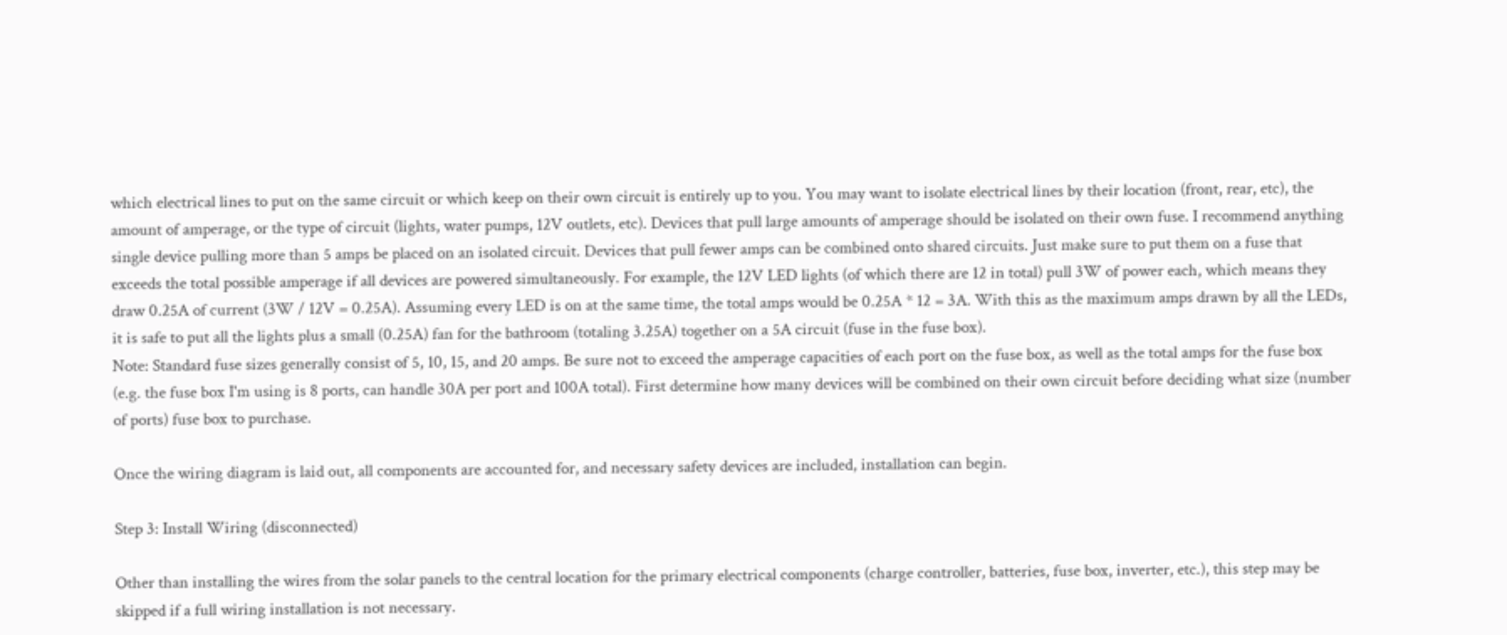which electrical lines to put on the same circuit or which keep on their own circuit is entirely up to you. You may want to isolate electrical lines by their location (front, rear, etc), the amount of amperage, or the type of circuit (lights, water pumps, 12V outlets, etc). Devices that pull large amounts of amperage should be isolated on their own fuse. I recommend anything single device pulling more than 5 amps be placed on an isolated circuit. Devices that pull fewer amps can be combined onto shared circuits. Just make sure to put them on a fuse that exceeds the total possible amperage if all devices are powered simultaneously. For example, the 12V LED lights (of which there are 12 in total) pull 3W of power each, which means they draw 0.25A of current (3W / 12V = 0.25A). Assuming every LED is on at the same time, the total amps would be 0.25A * 12 = 3A. With this as the maximum amps drawn by all the LEDs, it is safe to put all the lights plus a small (0.25A) fan for the bathroom (totaling 3.25A) together on a 5A circuit (fuse in the fuse box).
Note: Standard fuse sizes generally consist of 5, 10, 15, and 20 amps. Be sure not to exceed the amperage capacities of each port on the fuse box, as well as the total amps for the fuse box (e.g. the fuse box I'm using is 8 ports, can handle 30A per port and 100A total). First determine how many devices will be combined on their own circuit before deciding what size (number of ports) fuse box to purchase.

Once the wiring diagram is laid out, all components are accounted for, and necessary safety devices are included, installation can begin.

Step 3: Install Wiring (disconnected)

Other than installing the wires from the solar panels to the central location for the primary electrical components (charge controller, batteries, fuse box, inverter, etc.), this step may be skipped if a full wiring installation is not necessary.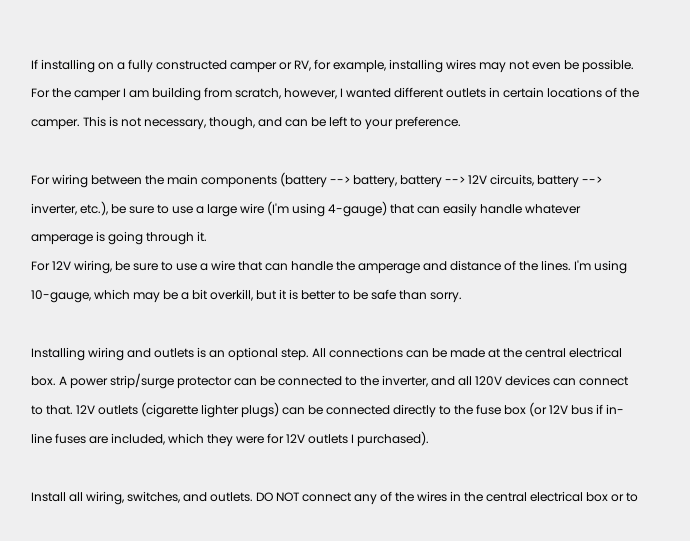If installing on a fully constructed camper or RV, for example, installing wires may not even be possible. For the camper I am building from scratch, however, I wanted different outlets in certain locations of the camper. This is not necessary, though, and can be left to your preference.

For wiring between the main components (battery --> battery, battery --> 12V circuits, battery --> inverter, etc.), be sure to use a large wire (I'm using 4-gauge) that can easily handle whatever amperage is going through it.
For 12V wiring, be sure to use a wire that can handle the amperage and distance of the lines. I'm using 10-gauge, which may be a bit overkill, but it is better to be safe than sorry.

Installing wiring and outlets is an optional step. All connections can be made at the central electrical box. A power strip/surge protector can be connected to the inverter, and all 120V devices can connect to that. 12V outlets (cigarette lighter plugs) can be connected directly to the fuse box (or 12V bus if in-line fuses are included, which they were for 12V outlets I purchased).

Install all wiring, switches, and outlets. DO NOT connect any of the wires in the central electrical box or to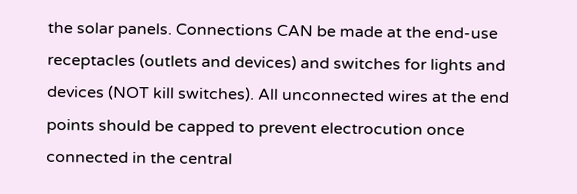the solar panels. Connections CAN be made at the end-use receptacles (outlets and devices) and switches for lights and devices (NOT kill switches). All unconnected wires at the end points should be capped to prevent electrocution once connected in the central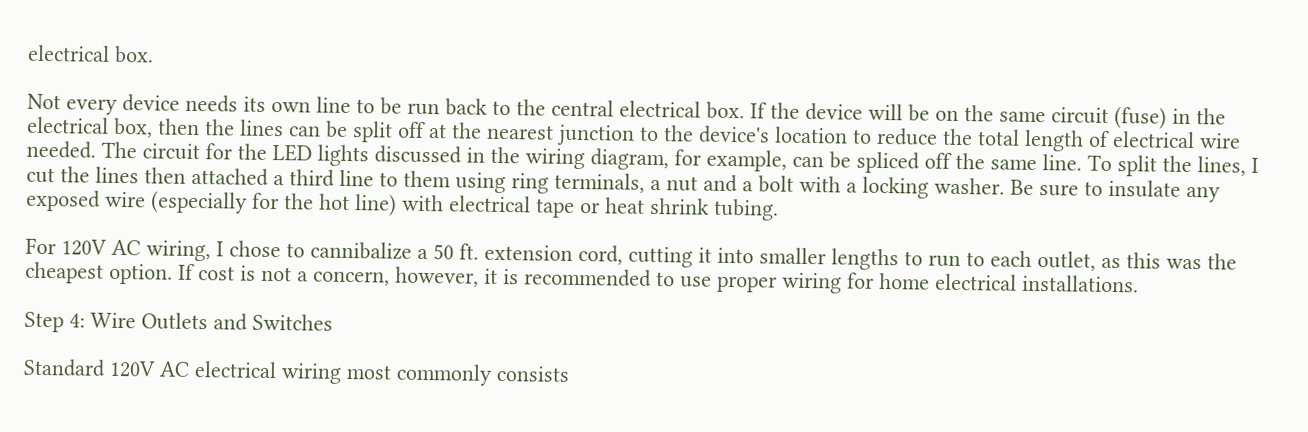electrical box.

Not every device needs its own line to be run back to the central electrical box. If the device will be on the same circuit (fuse) in the electrical box, then the lines can be split off at the nearest junction to the device's location to reduce the total length of electrical wire needed. The circuit for the LED lights discussed in the wiring diagram, for example, can be spliced off the same line. To split the lines, I cut the lines then attached a third line to them using ring terminals, a nut and a bolt with a locking washer. Be sure to insulate any exposed wire (especially for the hot line) with electrical tape or heat shrink tubing.

For 120V AC wiring, I chose to cannibalize a 50 ft. extension cord, cutting it into smaller lengths to run to each outlet, as this was the cheapest option. If cost is not a concern, however, it is recommended to use proper wiring for home electrical installations.

Step 4: Wire Outlets and Switches

Standard 120V AC electrical wiring most commonly consists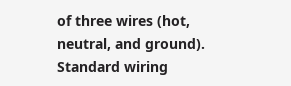of three wires (hot, neutral, and ground). Standard wiring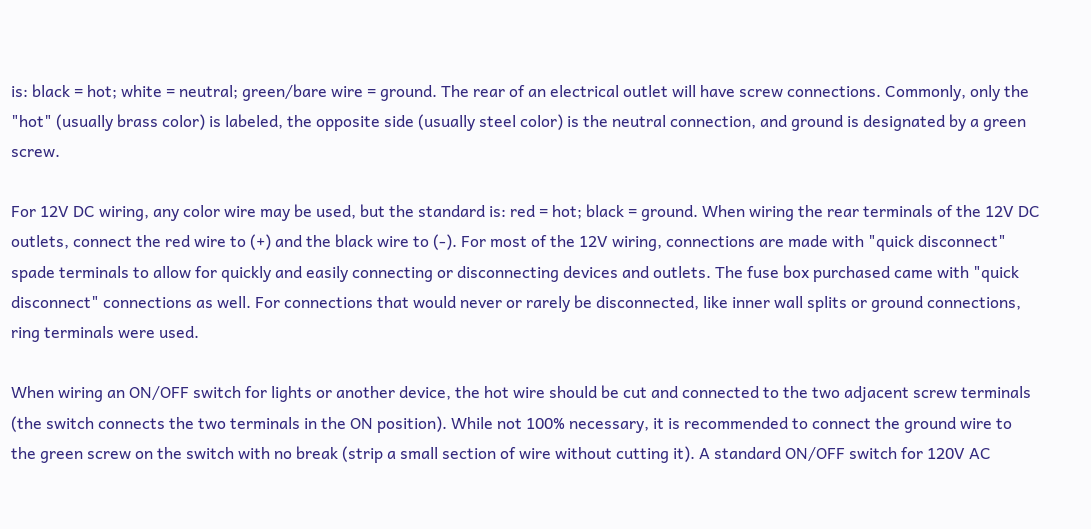is: black = hot; white = neutral; green/bare wire = ground. The rear of an electrical outlet will have screw connections. Commonly, only the "hot" (usually brass color) is labeled, the opposite side (usually steel color) is the neutral connection, and ground is designated by a green screw.

For 12V DC wiring, any color wire may be used, but the standard is: red = hot; black = ground. When wiring the rear terminals of the 12V DC outlets, connect the red wire to (+) and the black wire to (-). For most of the 12V wiring, connections are made with "quick disconnect" spade terminals to allow for quickly and easily connecting or disconnecting devices and outlets. The fuse box purchased came with "quick disconnect" connections as well. For connections that would never or rarely be disconnected, like inner wall splits or ground connections, ring terminals were used.

When wiring an ON/OFF switch for lights or another device, the hot wire should be cut and connected to the two adjacent screw terminals (the switch connects the two terminals in the ON position). While not 100% necessary, it is recommended to connect the ground wire to the green screw on the switch with no break (strip a small section of wire without cutting it). A standard ON/OFF switch for 120V AC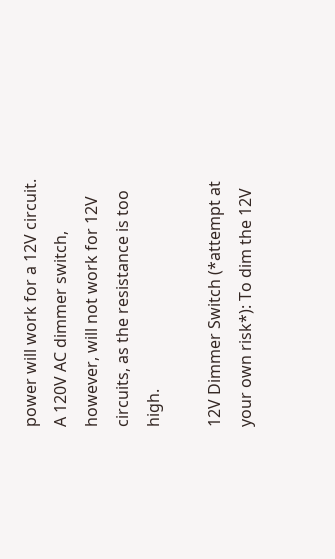power will work for a 12V circuit. A 120V AC dimmer switch, however, will not work for 12V circuits, as the resistance is too high.

12V Dimmer Switch (*attempt at your own risk*): To dim the 12V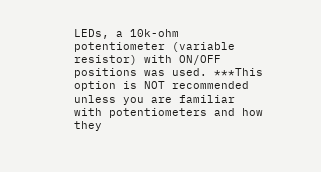LEDs, a 10k-ohm potentiometer (variable resistor) with ON/OFF positions was used. ***This option is NOT recommended unless you are familiar with potentiometers and how they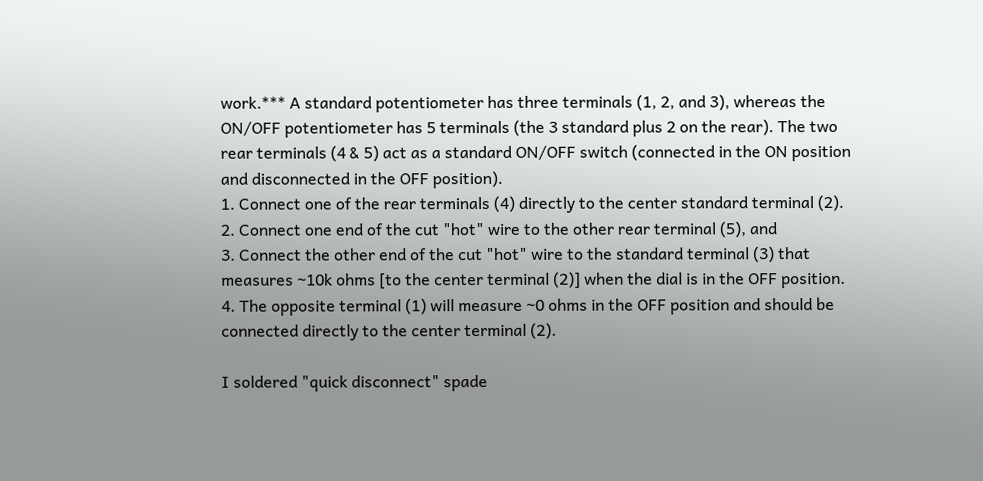work.*** A standard potentiometer has three terminals (1, 2, and 3), whereas the ON/OFF potentiometer has 5 terminals (the 3 standard plus 2 on the rear). The two rear terminals (4 & 5) act as a standard ON/OFF switch (connected in the ON position and disconnected in the OFF position).
1. Connect one of the rear terminals (4) directly to the center standard terminal (2).
2. Connect one end of the cut "hot" wire to the other rear terminal (5), and
3. Connect the other end of the cut "hot" wire to the standard terminal (3) that measures ~10k ohms [to the center terminal (2)] when the dial is in the OFF position.
4. The opposite terminal (1) will measure ~0 ohms in the OFF position and should be connected directly to the center terminal (2).

I soldered "quick disconnect" spade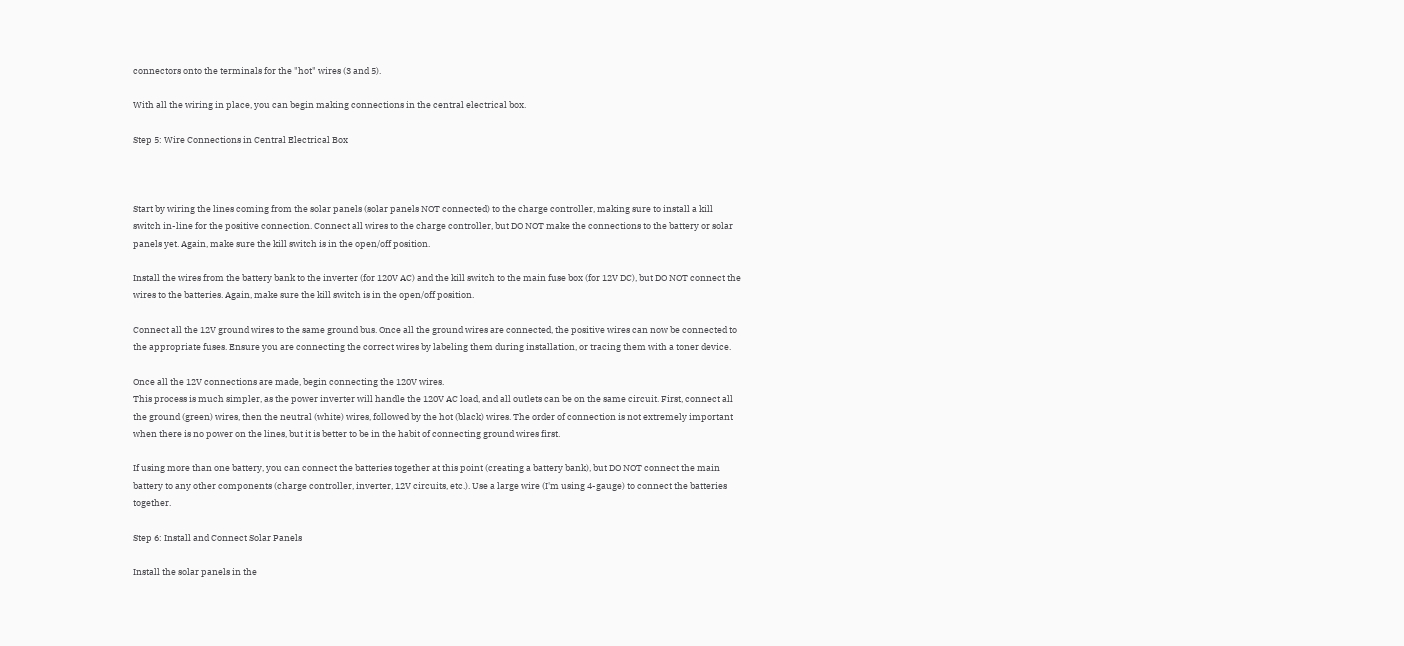connectors onto the terminals for the "hot" wires (3 and 5).

With all the wiring in place, you can begin making connections in the central electrical box.

Step 5: Wire Connections in Central Electrical Box



Start by wiring the lines coming from the solar panels (solar panels NOT connected) to the charge controller, making sure to install a kill switch in-line for the positive connection. Connect all wires to the charge controller, but DO NOT make the connections to the battery or solar panels yet. Again, make sure the kill switch is in the open/off position.

Install the wires from the battery bank to the inverter (for 120V AC) and the kill switch to the main fuse box (for 12V DC), but DO NOT connect the wires to the batteries. Again, make sure the kill switch is in the open/off position.

Connect all the 12V ground wires to the same ground bus. Once all the ground wires are connected, the positive wires can now be connected to the appropriate fuses. Ensure you are connecting the correct wires by labeling them during installation, or tracing them with a toner device.

Once all the 12V connections are made, begin connecting the 120V wires.
This process is much simpler, as the power inverter will handle the 120V AC load, and all outlets can be on the same circuit. First, connect all the ground (green) wires, then the neutral (white) wires, followed by the hot (black) wires. The order of connection is not extremely important when there is no power on the lines, but it is better to be in the habit of connecting ground wires first.

If using more than one battery, you can connect the batteries together at this point (creating a battery bank), but DO NOT connect the main battery to any other components (charge controller, inverter, 12V circuits, etc.). Use a large wire (I'm using 4-gauge) to connect the batteries together.

Step 6: Install and Connect Solar Panels

Install the solar panels in the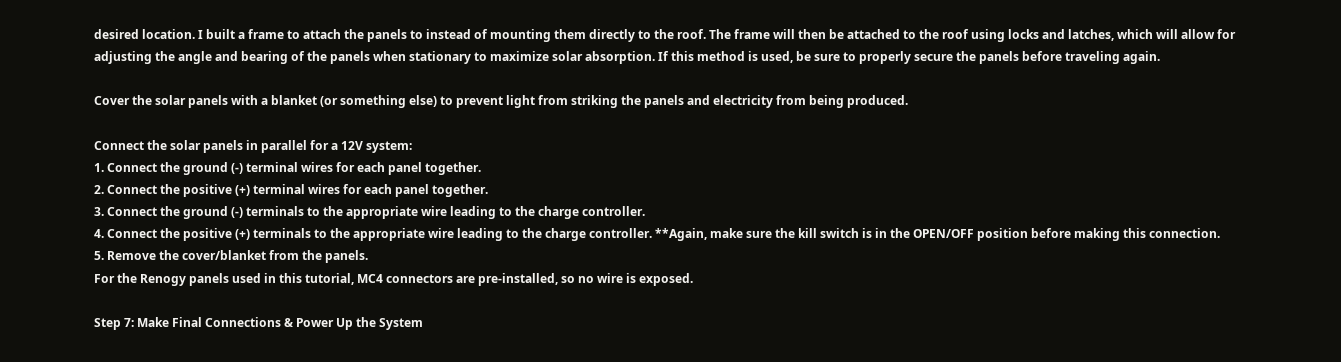desired location. I built a frame to attach the panels to instead of mounting them directly to the roof. The frame will then be attached to the roof using locks and latches, which will allow for adjusting the angle and bearing of the panels when stationary to maximize solar absorption. If this method is used, be sure to properly secure the panels before traveling again.

Cover the solar panels with a blanket (or something else) to prevent light from striking the panels and electricity from being produced.

Connect the solar panels in parallel for a 12V system:
1. Connect the ground (-) terminal wires for each panel together.
2. Connect the positive (+) terminal wires for each panel together.
3. Connect the ground (-) terminals to the appropriate wire leading to the charge controller.
4. Connect the positive (+) terminals to the appropriate wire leading to the charge controller. **Again, make sure the kill switch is in the OPEN/OFF position before making this connection.
5. Remove the cover/blanket from the panels.
For the Renogy panels used in this tutorial, MC4 connectors are pre-installed, so no wire is exposed.

Step 7: Make Final Connections & Power Up the System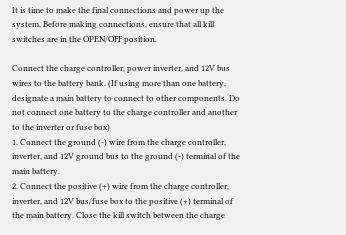It is time to make the final connections and power up the system. Before making connections, ensure that all kill switches are in the OPEN/OFF position.

Connect the charge controller, power inverter, and 12V bus wires to the battery bank. (If using more than one battery, designate a main battery to connect to other components. Do not connect one battery to the charge controller and another to the inverter or fuse box)
1. Connect the ground (-) wire from the charge controller, inverter, and 12V ground bus to the ground (-) terminal of the main battery.
2. Connect the positive (+) wire from the charge controller, inverter, and 12V bus/fuse box to the positive (+) terminal of the main battery. Close the kill switch between the charge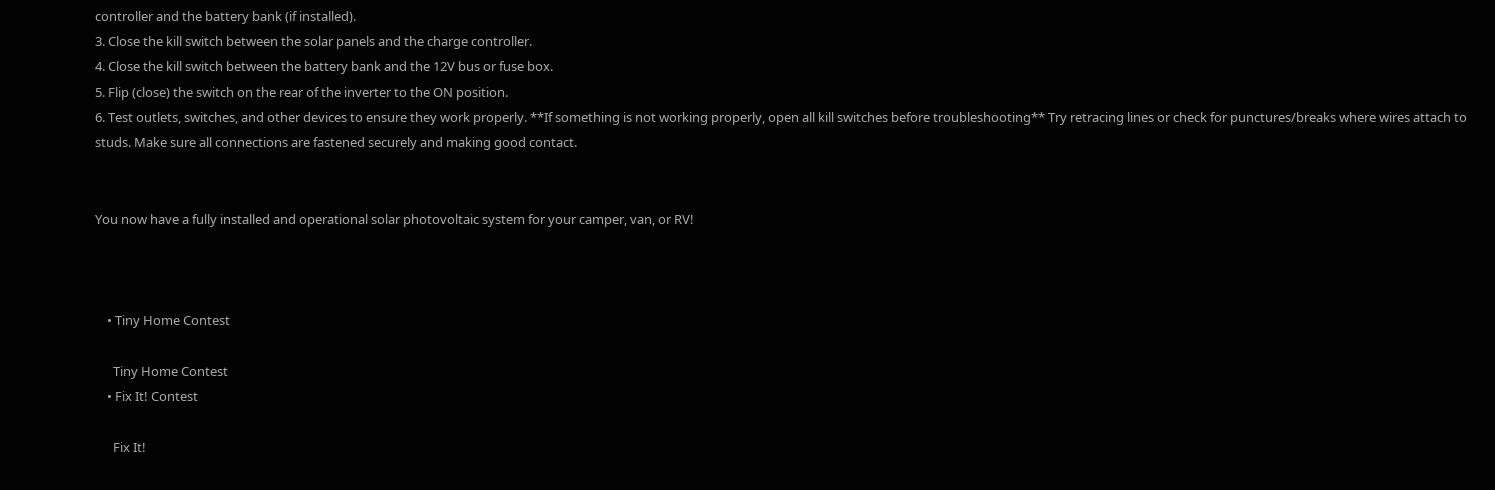controller and the battery bank (if installed).
3. Close the kill switch between the solar panels and the charge controller.
4. Close the kill switch between the battery bank and the 12V bus or fuse box.
5. Flip (close) the switch on the rear of the inverter to the ON position.
6. Test outlets, switches, and other devices to ensure they work properly. **If something is not working properly, open all kill switches before troubleshooting** Try retracing lines or check for punctures/breaks where wires attach to studs. Make sure all connections are fastened securely and making good contact.


You now have a fully installed and operational solar photovoltaic system for your camper, van, or RV!



    • Tiny Home Contest

      Tiny Home Contest
    • Fix It! Contest

      Fix It!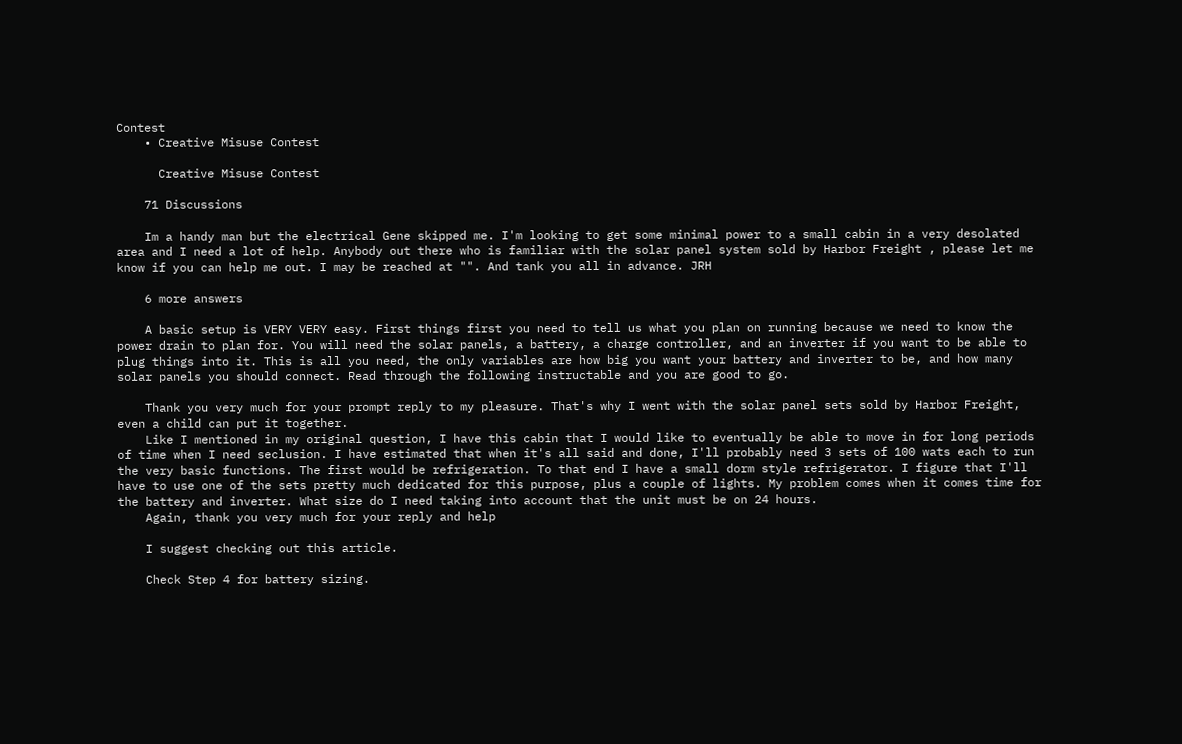Contest
    • Creative Misuse Contest

      Creative Misuse Contest

    71 Discussions

    Im a handy man but the electrical Gene skipped me. I'm looking to get some minimal power to a small cabin in a very desolated area and I need a lot of help. Anybody out there who is familiar with the solar panel system sold by Harbor Freight , please let me know if you can help me out. I may be reached at "". And tank you all in advance. JRH

    6 more answers

    A basic setup is VERY VERY easy. First things first you need to tell us what you plan on running because we need to know the power drain to plan for. You will need the solar panels, a battery, a charge controller, and an inverter if you want to be able to plug things into it. This is all you need, the only variables are how big you want your battery and inverter to be, and how many solar panels you should connect. Read through the following instructable and you are good to go.

    Thank you very much for your prompt reply to my pleasure. That's why I went with the solar panel sets sold by Harbor Freight, even a child can put it together.
    Like I mentioned in my original question, I have this cabin that I would like to eventually be able to move in for long periods of time when I need seclusion. I have estimated that when it's all said and done, I'll probably need 3 sets of 100 wats each to run the very basic functions. The first would be refrigeration. To that end I have a small dorm style refrigerator. I figure that I'll have to use one of the sets pretty much dedicated for this purpose, plus a couple of lights. My problem comes when it comes time for the battery and inverter. What size do I need taking into account that the unit must be on 24 hours.
    Again, thank you very much for your reply and help

    I suggest checking out this article.

    Check Step 4 for battery sizing.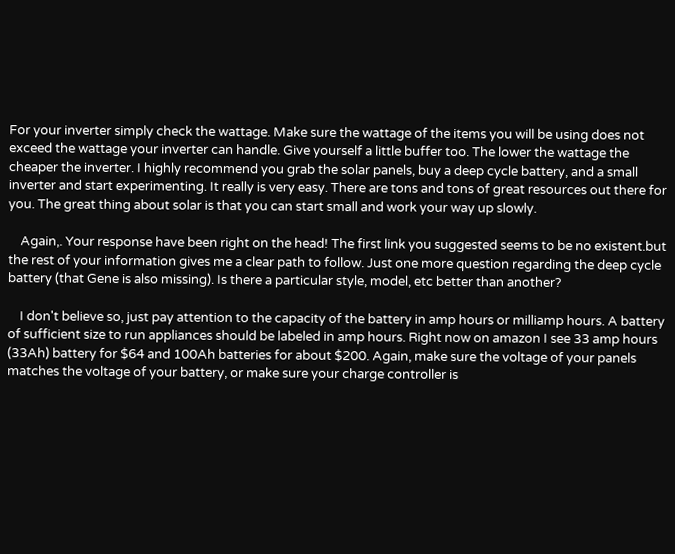For your inverter simply check the wattage. Make sure the wattage of the items you will be using does not exceed the wattage your inverter can handle. Give yourself a little buffer too. The lower the wattage the cheaper the inverter. I highly recommend you grab the solar panels, buy a deep cycle battery, and a small inverter and start experimenting. It really is very easy. There are tons and tons of great resources out there for you. The great thing about solar is that you can start small and work your way up slowly.

    Again,. Your response have been right on the head! The first link you suggested seems to be no existent.but the rest of your information gives me a clear path to follow. Just one more question regarding the deep cycle battery (that Gene is also missing). Is there a particular style, model, etc better than another?

    I don't believe so, just pay attention to the capacity of the battery in amp hours or milliamp hours. A battery of sufficient size to run appliances should be labeled in amp hours. Right now on amazon I see 33 amp hours (33Ah) battery for $64 and 100Ah batteries for about $200. Again, make sure the voltage of your panels matches the voltage of your battery, or make sure your charge controller is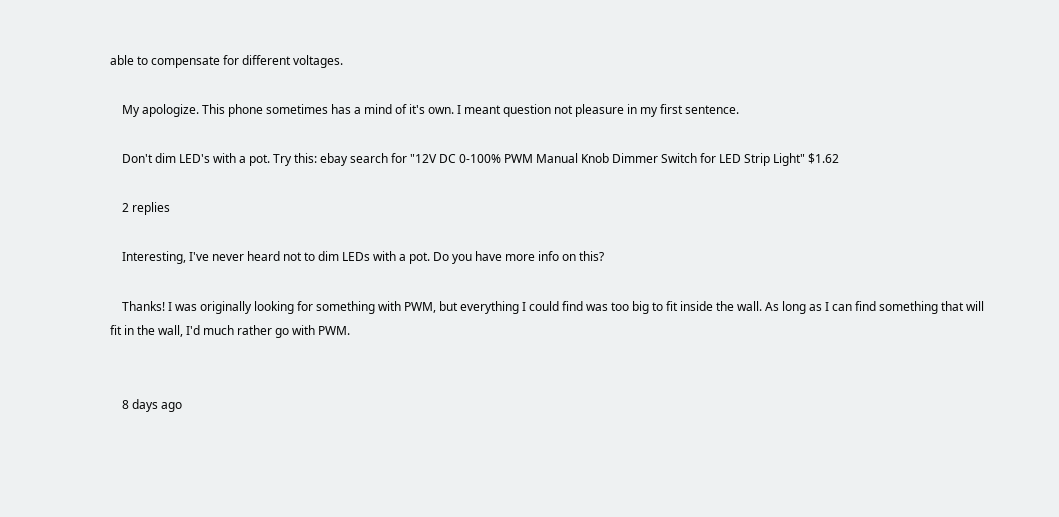able to compensate for different voltages.

    My apologize. This phone sometimes has a mind of it's own. I meant question not pleasure in my first sentence.

    Don't dim LED's with a pot. Try this: ebay search for "12V DC 0-100% PWM Manual Knob Dimmer Switch for LED Strip Light" $1.62

    2 replies

    Interesting, I've never heard not to dim LEDs with a pot. Do you have more info on this?

    Thanks! I was originally looking for something with PWM, but everything I could find was too big to fit inside the wall. As long as I can find something that will fit in the wall, I'd much rather go with PWM.


    8 days ago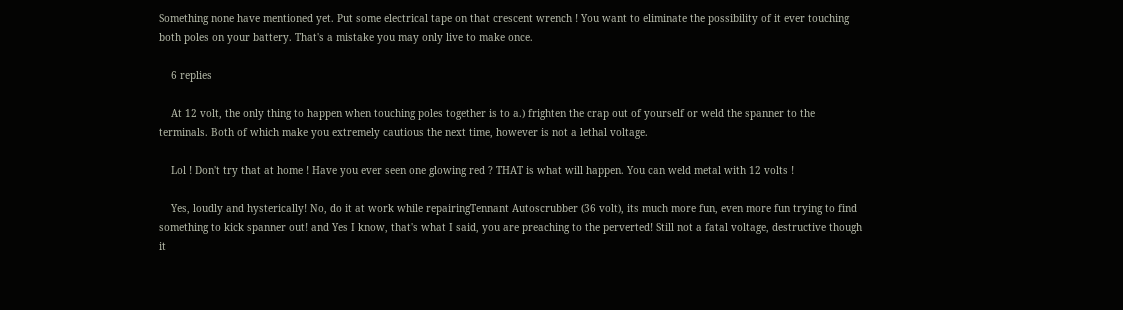Something none have mentioned yet. Put some electrical tape on that crescent wrench ! You want to eliminate the possibility of it ever touching both poles on your battery. That's a mistake you may only live to make once.

    6 replies

    At 12 volt, the only thing to happen when touching poles together is to a.) frighten the crap out of yourself or weld the spanner to the terminals. Both of which make you extremely cautious the next time, however is not a lethal voltage.

    Lol ! Don't try that at home ! Have you ever seen one glowing red ? THAT is what will happen. You can weld metal with 12 volts !

    Yes, loudly and hysterically! No, do it at work while repairingTennant Autoscrubber (36 volt), its much more fun, even more fun trying to find something to kick spanner out! and Yes I know, that's what I said, you are preaching to the perverted! Still not a fatal voltage, destructive though it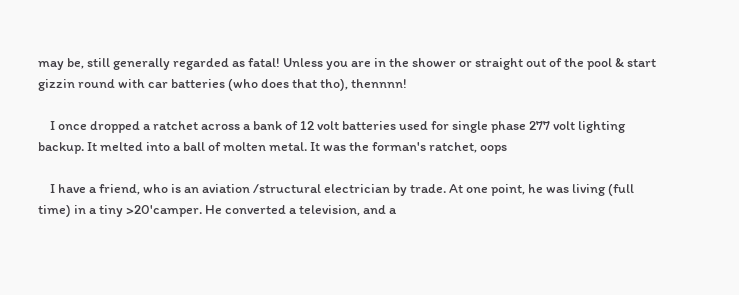may be, still generally regarded as fatal! Unless you are in the shower or straight out of the pool & start gizzin round with car batteries (who does that tho), thennnn!

    I once dropped a ratchet across a bank of 12 volt batteries used for single phase 277 volt lighting backup. It melted into a ball of molten metal. It was the forman's ratchet, oops

    I have a friend, who is an aviation /structural electrician by trade. At one point, he was living (full time) in a tiny >20'camper. He converted a television, and a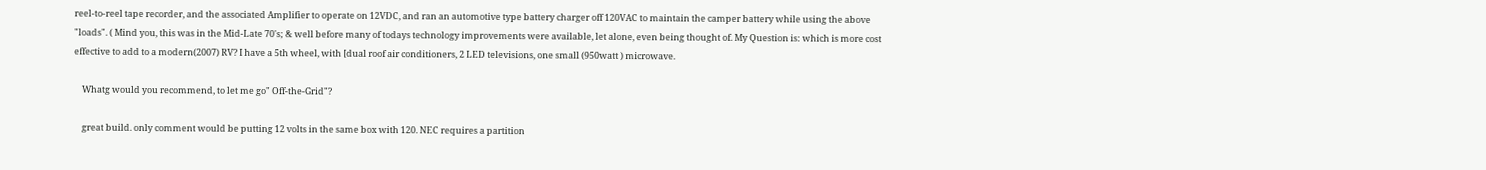reel-to-reel tape recorder, and the associated Amplifier to operate on 12VDC, and ran an automotive type battery charger off 120VAC to maintain the camper battery while using the above "loads". ( Mind you, this was in the Mid-Late 70's; & well before many of todays technology improvements were available, let alone, even being thought of. My Question is: which is more cost effective to add to a modern(2007) RV? I have a 5th wheel, with [dual roof air conditioners, 2 LED televisions, one small (950watt ) microwave.

    Whatg would you recommend, to let me go" Off-the-Grid"?

    great build. only comment would be putting 12 volts in the same box with 120. NEC requires a partition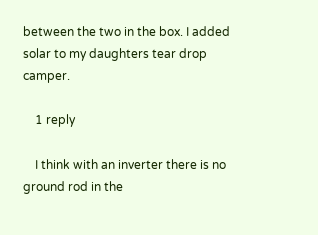between the two in the box. I added solar to my daughters tear drop camper.

    1 reply

    I think with an inverter there is no ground rod in the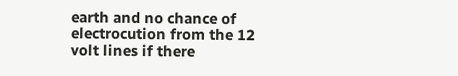earth and no chance of electrocution from the 12 volt lines if there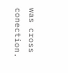was cross conection.